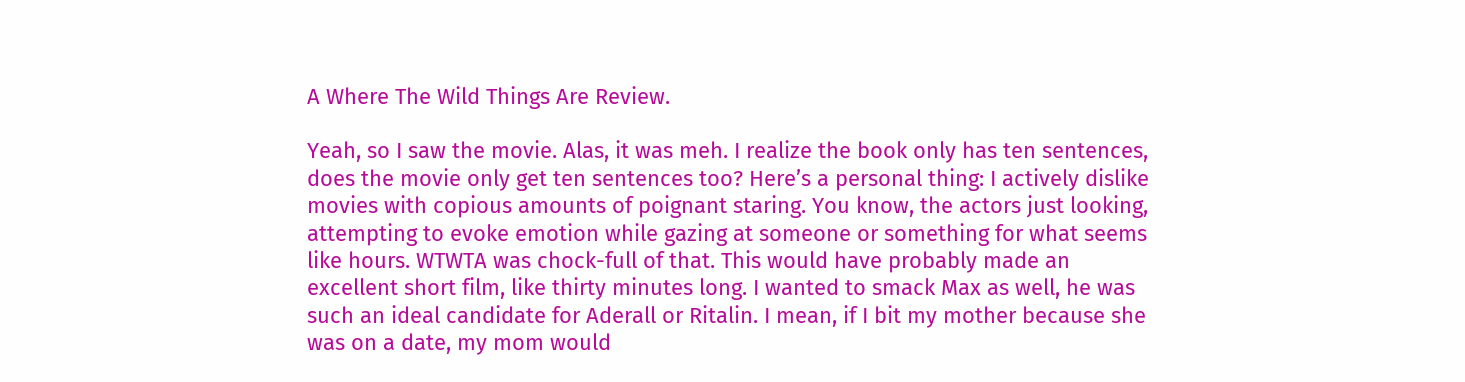A Where The Wild Things Are Review.

Yeah, so I saw the movie. Alas, it was meh. I realize the book only has ten sentences, does the movie only get ten sentences too? Here’s a personal thing: I actively dislike movies with copious amounts of poignant staring. You know, the actors just looking, attempting to evoke emotion while gazing at someone or something for what seems like hours. WTWTA was chock-full of that. This would have probably made an excellent short film, like thirty minutes long. I wanted to smack Max as well, he was such an ideal candidate for Aderall or Ritalin. I mean, if I bit my mother because she was on a date, my mom would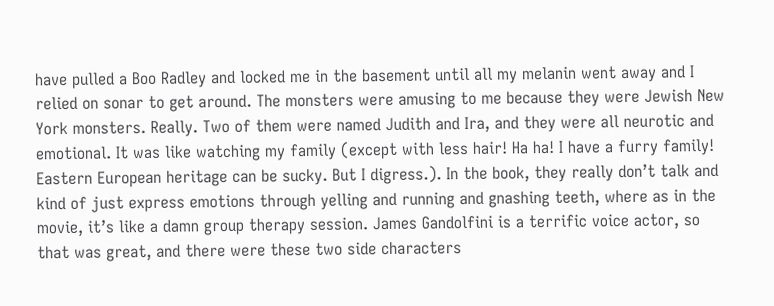have pulled a Boo Radley and locked me in the basement until all my melanin went away and I relied on sonar to get around. The monsters were amusing to me because they were Jewish New York monsters. Really. Two of them were named Judith and Ira, and they were all neurotic and emotional. It was like watching my family (except with less hair! Ha ha! I have a furry family! Eastern European heritage can be sucky. But I digress.). In the book, they really don’t talk and kind of just express emotions through yelling and running and gnashing teeth, where as in the movie, it’s like a damn group therapy session. James Gandolfini is a terrific voice actor, so that was great, and there were these two side characters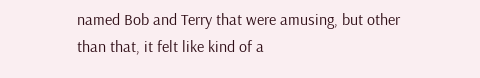named Bob and Terry that were amusing, but other than that, it felt like kind of a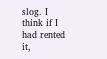slog. I think if I had rented it,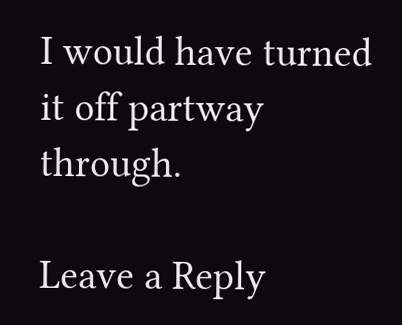I would have turned it off partway through.

Leave a Reply